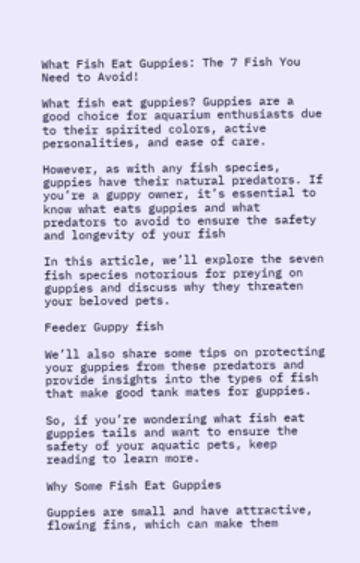What Fish Eat Guppies: The 7 Fish You Need to Avoid!

What fish eat guppies? Guppies are a good choice for aquarium enthusiasts due to their spirited colors, active personalities, and ease of care.

However, as with any fish species, guppies have their natural predators. If you’re a guppy owner, it’s essential to know what eats guppies and what predators to avoid to ensure the safety and longevity of your fish

In this article, we’ll explore the seven fish species notorious for preying on guppies and discuss why they threaten your beloved pets.

Feeder Guppy fish

We’ll also share some tips on protecting your guppies from these predators and provide insights into the types of fish that make good tank mates for guppies.

So, if you’re wondering what fish eat guppies tails and want to ensure the safety of your aquatic pets, keep reading to learn more.

Why Some Fish Eat Guppies

Guppies are small and have attractive, flowing fins, which can make them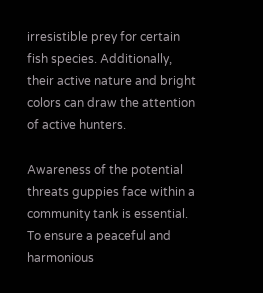irresistible prey for certain fish species. Additionally, their active nature and bright colors can draw the attention of active hunters.

Awareness of the potential threats guppies face within a community tank is essential. To ensure a peaceful and harmonious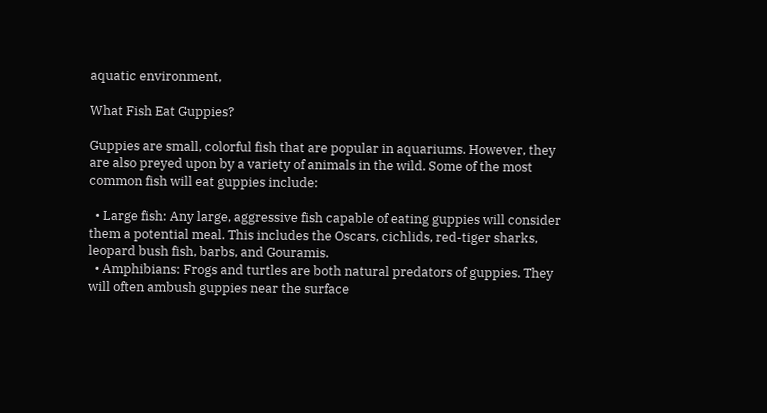aquatic environment,

What Fish Eat Guppies?

Guppies are small, colorful fish that are popular in aquariums. However, they are also preyed upon by a variety of animals in the wild. Some of the most common fish will eat guppies include:

  • Large fish: Any large, aggressive fish capable of eating guppies will consider them a potential meal. This includes the Oscars, cichlids, red-tiger sharks, leopard bush fish, barbs, and Gouramis.
  • Amphibians: Frogs and turtles are both natural predators of guppies. They will often ambush guppies near the surface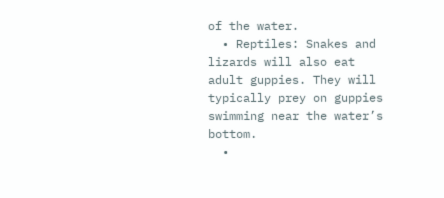of the water.
  • Reptiles: Snakes and lizards will also eat adult guppies. They will typically prey on guppies swimming near the water’s bottom.
  •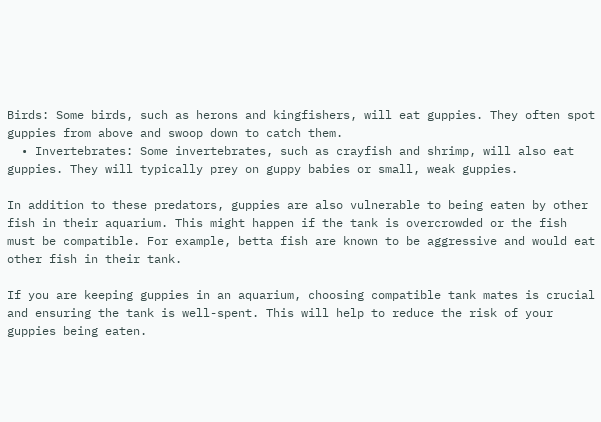Birds: Some birds, such as herons and kingfishers, will eat guppies. They often spot guppies from above and swoop down to catch them.
  • Invertebrates: Some invertebrates, such as crayfish and shrimp, will also eat guppies. They will typically prey on guppy babies or small, weak guppies.

In addition to these predators, guppies are also vulnerable to being eaten by other fish in their aquarium. This might happen if the tank is overcrowded or the fish must be compatible. For example, betta fish are known to be aggressive and would eat other fish in their tank.

If you are keeping guppies in an aquarium, choosing compatible tank mates is crucial and ensuring the tank is well-spent. This will help to reduce the risk of your guppies being eaten.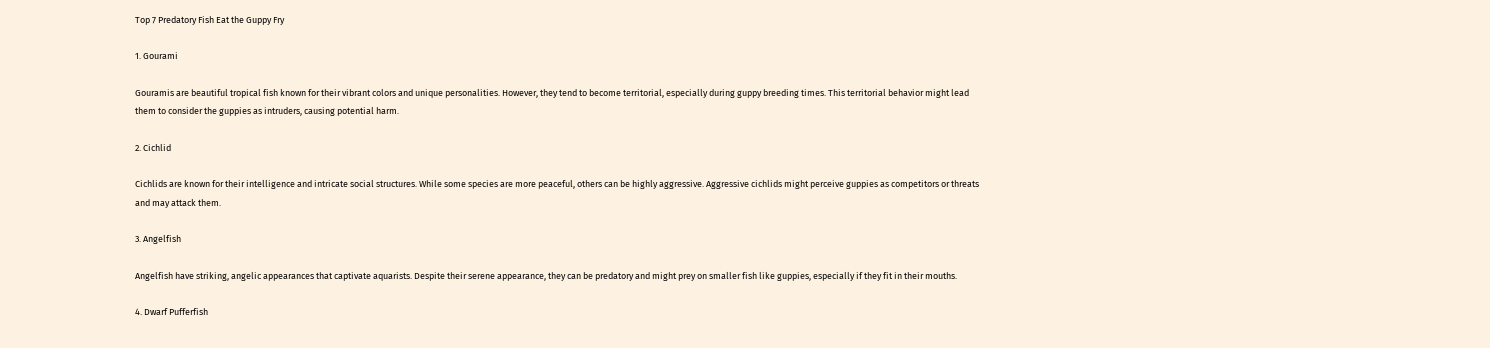Top 7 Predatory Fish Eat the Guppy Fry

1. Gourami

Gouramis are beautiful tropical fish known for their vibrant colors and unique personalities. However, they tend to become territorial, especially during guppy breeding times. This territorial behavior might lead them to consider the guppies as intruders, causing potential harm.

2. Cichlid

Cichlids are known for their intelligence and intricate social structures. While some species are more peaceful, others can be highly aggressive. Aggressive cichlids might perceive guppies as competitors or threats and may attack them.

3. Angelfish

Angelfish have striking, angelic appearances that captivate aquarists. Despite their serene appearance, they can be predatory and might prey on smaller fish like guppies, especially if they fit in their mouths.

4. Dwarf Pufferfish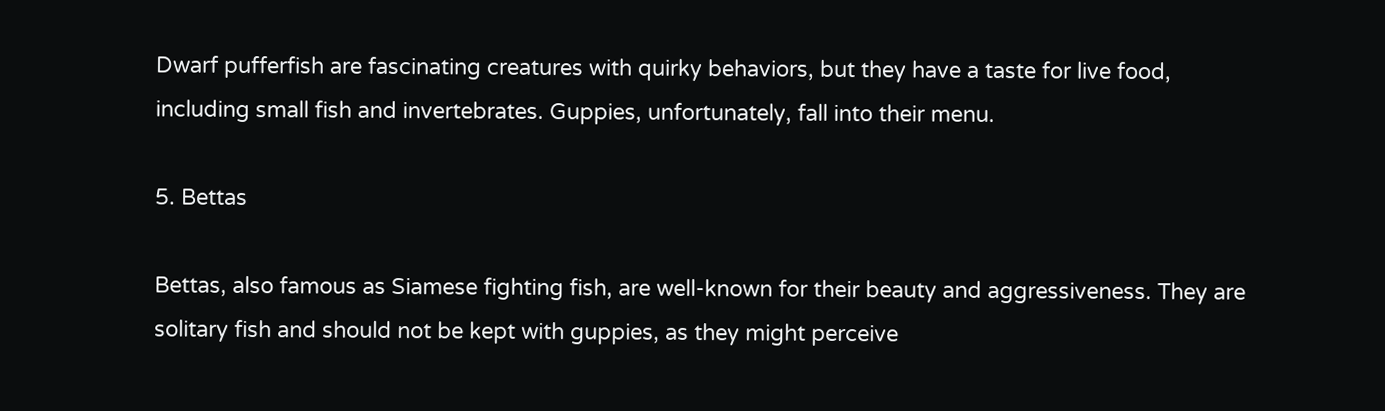Dwarf pufferfish are fascinating creatures with quirky behaviors, but they have a taste for live food, including small fish and invertebrates. Guppies, unfortunately, fall into their menu.

5. Bettas

Bettas, also famous as Siamese fighting fish, are well-known for their beauty and aggressiveness. They are solitary fish and should not be kept with guppies, as they might perceive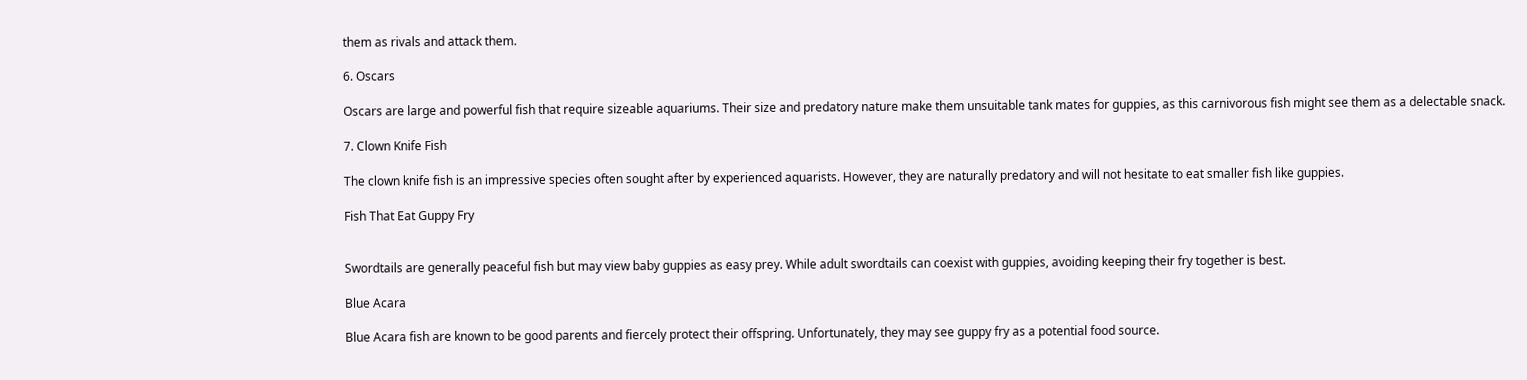them as rivals and attack them.

6. Oscars

Oscars are large and powerful fish that require sizeable aquariums. Their size and predatory nature make them unsuitable tank mates for guppies, as this carnivorous fish might see them as a delectable snack.

7. Clown Knife Fish

The clown knife fish is an impressive species often sought after by experienced aquarists. However, they are naturally predatory and will not hesitate to eat smaller fish like guppies.

Fish That Eat Guppy Fry


Swordtails are generally peaceful fish but may view baby guppies as easy prey. While adult swordtails can coexist with guppies, avoiding keeping their fry together is best.

Blue Acara

Blue Acara fish are known to be good parents and fiercely protect their offspring. Unfortunately, they may see guppy fry as a potential food source.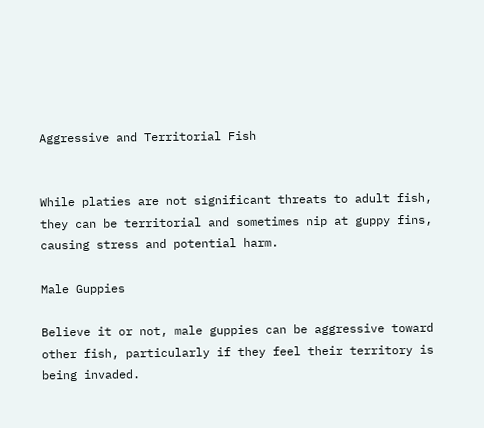Aggressive and Territorial Fish


While platies are not significant threats to adult fish, they can be territorial and sometimes nip at guppy fins, causing stress and potential harm.

Male Guppies

Believe it or not, male guppies can be aggressive toward other fish, particularly if they feel their territory is being invaded.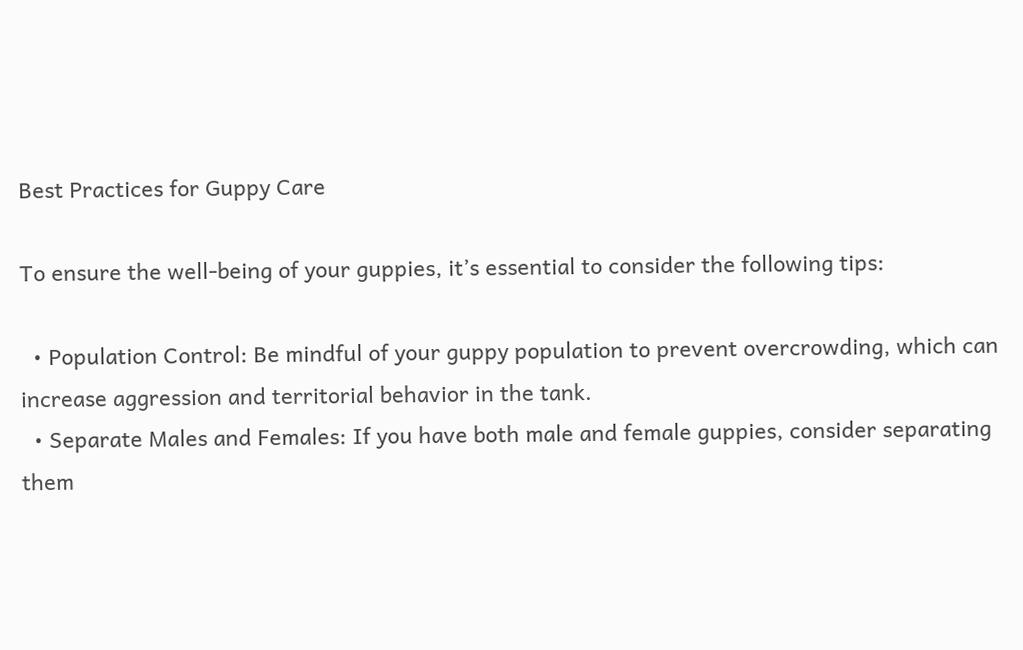Best Practices for Guppy Care

To ensure the well-being of your guppies, it’s essential to consider the following tips:

  • Population Control: Be mindful of your guppy population to prevent overcrowding, which can increase aggression and territorial behavior in the tank.
  • Separate Males and Females: If you have both male and female guppies, consider separating them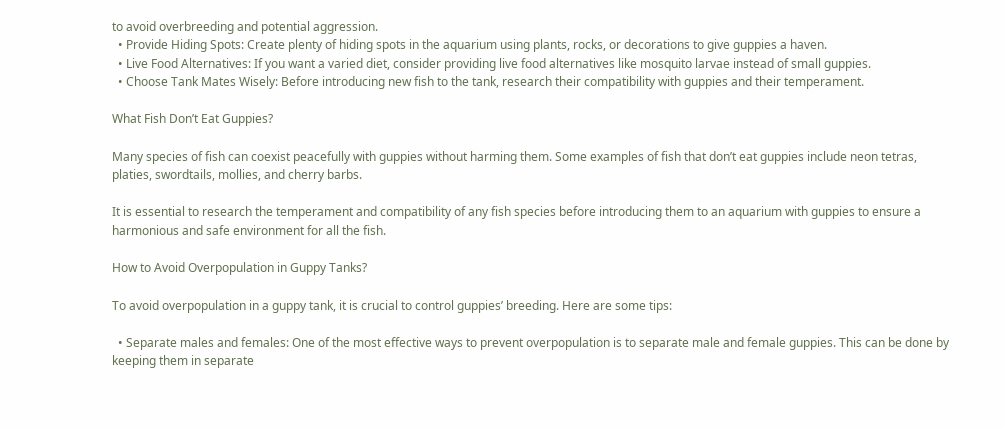to avoid overbreeding and potential aggression.
  • Provide Hiding Spots: Create plenty of hiding spots in the aquarium using plants, rocks, or decorations to give guppies a haven.
  • Live Food Alternatives: If you want a varied diet, consider providing live food alternatives like mosquito larvae instead of small guppies.
  • Choose Tank Mates Wisely: Before introducing new fish to the tank, research their compatibility with guppies and their temperament.

What Fish Don’t Eat Guppies?

Many species of fish can coexist peacefully with guppies without harming them. Some examples of fish that don’t eat guppies include neon tetras, platies, swordtails, mollies, and cherry barbs.

It is essential to research the temperament and compatibility of any fish species before introducing them to an aquarium with guppies to ensure a harmonious and safe environment for all the fish.

How to Avoid Overpopulation in Guppy Tanks?

To avoid overpopulation in a guppy tank, it is crucial to control guppies’ breeding. Here are some tips:

  • Separate males and females: One of the most effective ways to prevent overpopulation is to separate male and female guppies. This can be done by keeping them in separate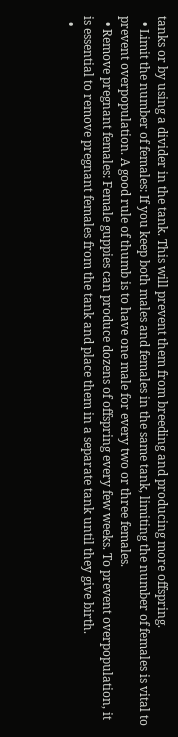tanks or by using a divider in the tank. This will prevent them from breeding and producing more offspring.
  • Limit the number of females: If you keep both males and females in the same tank, limiting the number of females is vital to prevent overpopulation. A good rule of thumb is to have one male for every two or three females.
  • Remove pregnant females: Female guppies can produce dozens of offspring every few weeks. To prevent overpopulation, it is essential to remove pregnant females from the tank and place them in a separate tank until they give birth.
  •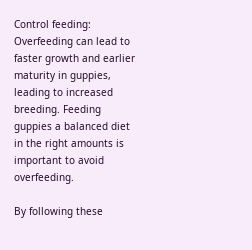Control feeding: Overfeeding can lead to faster growth and earlier maturity in guppies, leading to increased breeding. Feeding guppies a balanced diet in the right amounts is important to avoid overfeeding.

By following these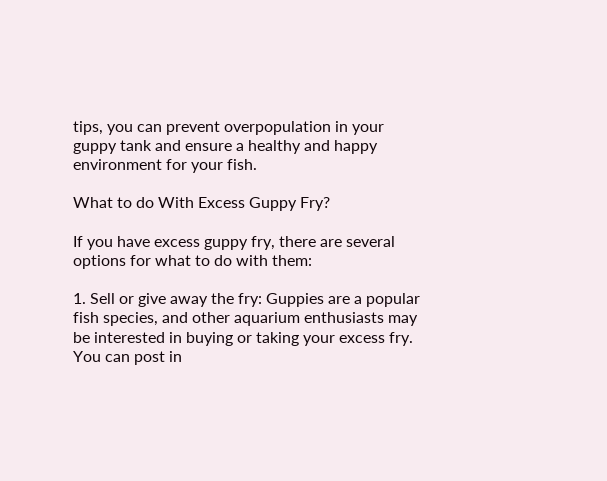tips, you can prevent overpopulation in your guppy tank and ensure a healthy and happy environment for your fish.

What to do With Excess Guppy Fry?

If you have excess guppy fry, there are several options for what to do with them:

1. Sell or give away the fry: Guppies are a popular fish species, and other aquarium enthusiasts may be interested in buying or taking your excess fry. You can post in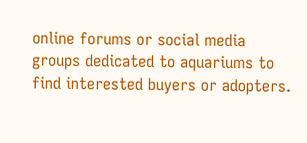online forums or social media groups dedicated to aquariums to find interested buyers or adopters.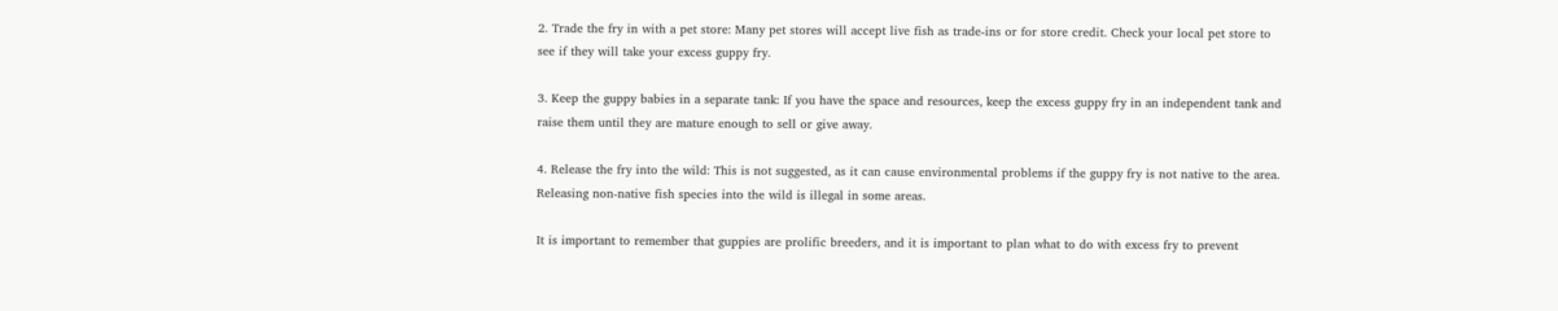2. Trade the fry in with a pet store: Many pet stores will accept live fish as trade-ins or for store credit. Check your local pet store to see if they will take your excess guppy fry.

3. Keep the guppy babies in a separate tank: If you have the space and resources, keep the excess guppy fry in an independent tank and raise them until they are mature enough to sell or give away.

4. Release the fry into the wild: This is not suggested, as it can cause environmental problems if the guppy fry is not native to the area. Releasing non-native fish species into the wild is illegal in some areas.

It is important to remember that guppies are prolific breeders, and it is important to plan what to do with excess fry to prevent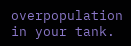overpopulation in your tank.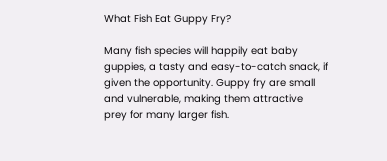What Fish Eat Guppy Fry?

Many fish species will happily eat baby guppies, a tasty and easy-to-catch snack, if given the opportunity. Guppy fry are small and vulnerable, making them attractive prey for many larger fish.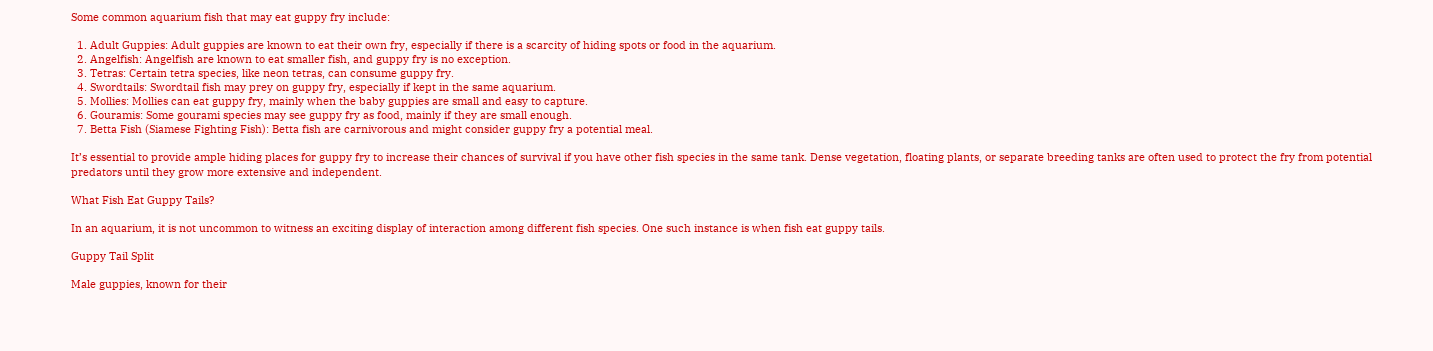Some common aquarium fish that may eat guppy fry include:

  1. Adult Guppies: Adult guppies are known to eat their own fry, especially if there is a scarcity of hiding spots or food in the aquarium.
  2. Angelfish: Angelfish are known to eat smaller fish, and guppy fry is no exception.
  3. Tetras: Certain tetra species, like neon tetras, can consume guppy fry.
  4. Swordtails: Swordtail fish may prey on guppy fry, especially if kept in the same aquarium.
  5. Mollies: Mollies can eat guppy fry, mainly when the baby guppies are small and easy to capture.
  6. Gouramis: Some gourami species may see guppy fry as food, mainly if they are small enough.
  7. Betta Fish (Siamese Fighting Fish): Betta fish are carnivorous and might consider guppy fry a potential meal.

It’s essential to provide ample hiding places for guppy fry to increase their chances of survival if you have other fish species in the same tank. Dense vegetation, floating plants, or separate breeding tanks are often used to protect the fry from potential predators until they grow more extensive and independent.

What Fish Eat Guppy Tails?

In an aquarium, it is not uncommon to witness an exciting display of interaction among different fish species. One such instance is when fish eat guppy tails.

Guppy Tail Split

Male guppies, known for their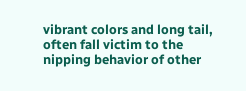vibrant colors and long tail, often fall victim to the nipping behavior of other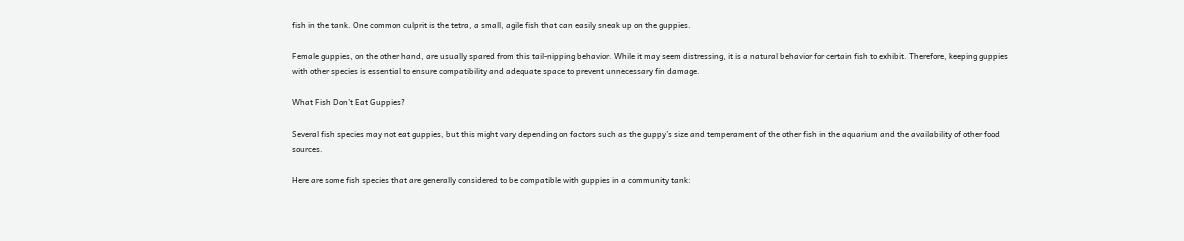fish in the tank. One common culprit is the tetra, a small, agile fish that can easily sneak up on the guppies.

Female guppies, on the other hand, are usually spared from this tail-nipping behavior. While it may seem distressing, it is a natural behavior for certain fish to exhibit. Therefore, keeping guppies with other species is essential to ensure compatibility and adequate space to prevent unnecessary fin damage.

What Fish Don’t Eat Guppies?

Several fish species may not eat guppies, but this might vary depending on factors such as the guppy’s size and temperament of the other fish in the aquarium and the availability of other food sources.

Here are some fish species that are generally considered to be compatible with guppies in a community tank: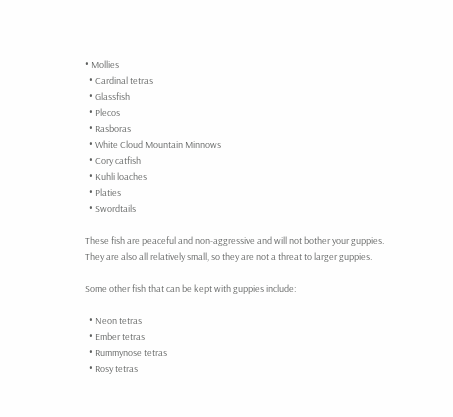• Mollies
  • Cardinal tetras
  • Glassfish
  • Plecos
  • Rasboras
  • White Cloud Mountain Minnows
  • Cory catfish
  • Kuhli loaches
  • Platies
  • Swordtails

These fish are peaceful and non-aggressive and will not bother your guppies. They are also all relatively small, so they are not a threat to larger guppies.

Some other fish that can be kept with guppies include:

  • Neon tetras
  • Ember tetras
  • Rummynose tetras
  • Rosy tetras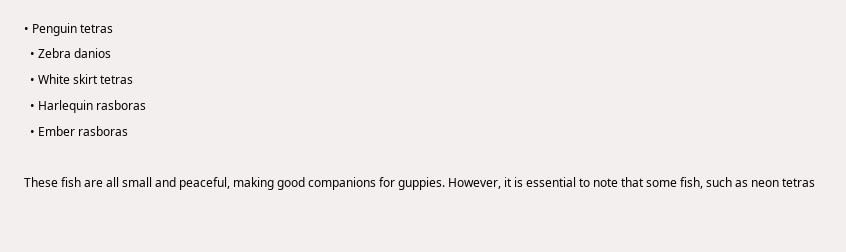• Penguin tetras
  • Zebra danios
  • White skirt tetras
  • Harlequin rasboras
  • Ember rasboras

These fish are all small and peaceful, making good companions for guppies. However, it is essential to note that some fish, such as neon tetras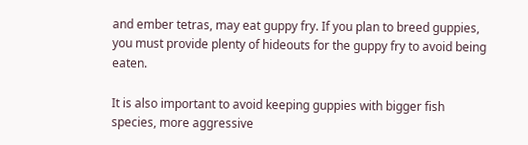and ember tetras, may eat guppy fry. If you plan to breed guppies, you must provide plenty of hideouts for the guppy fry to avoid being eaten.

It is also important to avoid keeping guppies with bigger fish species, more aggressive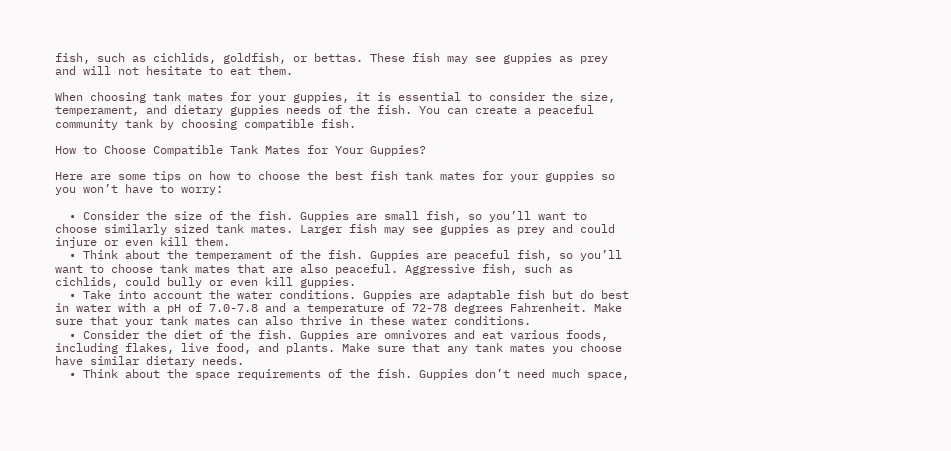fish, such as cichlids, goldfish, or bettas. These fish may see guppies as prey and will not hesitate to eat them.

When choosing tank mates for your guppies, it is essential to consider the size, temperament, and dietary guppies needs of the fish. You can create a peaceful community tank by choosing compatible fish.

How to Choose Compatible Tank Mates for Your Guppies?

Here are some tips on how to choose the best fish tank mates for your guppies so you won’t have to worry:

  • Consider the size of the fish. Guppies are small fish, so you’ll want to choose similarly sized tank mates. Larger fish may see guppies as prey and could injure or even kill them.
  • Think about the temperament of the fish. Guppies are peaceful fish, so you’ll want to choose tank mates that are also peaceful. Aggressive fish, such as cichlids, could bully or even kill guppies.
  • Take into account the water conditions. Guppies are adaptable fish but do best in water with a pH of 7.0-7.8 and a temperature of 72-78 degrees Fahrenheit. Make sure that your tank mates can also thrive in these water conditions.
  • Consider the diet of the fish. Guppies are omnivores and eat various foods, including flakes, live food, and plants. Make sure that any tank mates you choose have similar dietary needs.
  • Think about the space requirements of the fish. Guppies don’t need much space,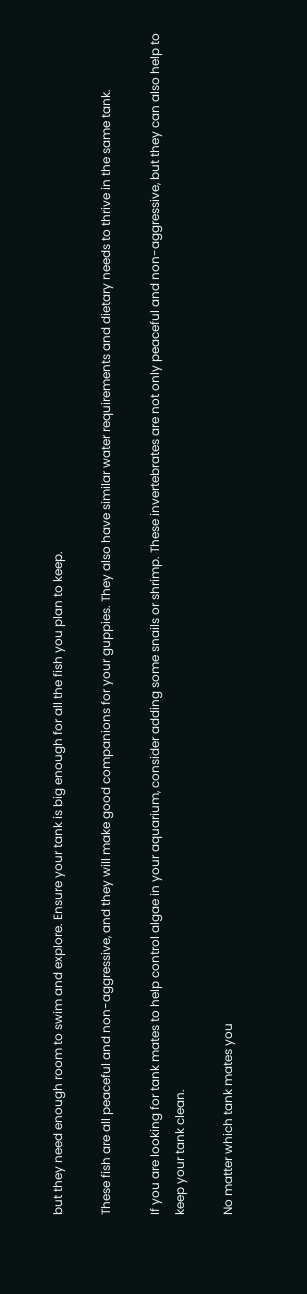but they need enough room to swim and explore. Ensure your tank is big enough for all the fish you plan to keep.

These fish are all peaceful and non-aggressive, and they will make good companions for your guppies. They also have similar water requirements and dietary needs to thrive in the same tank.

If you are looking for tank mates to help control algae in your aquarium, consider adding some snails or shrimp. These invertebrates are not only peaceful and non-aggressive, but they can also help to keep your tank clean.

No matter which tank mates you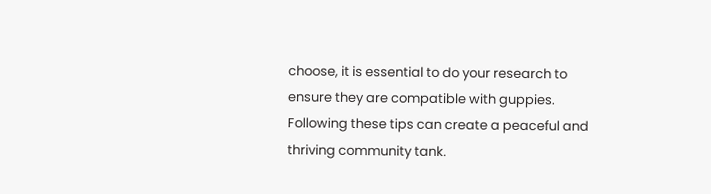choose, it is essential to do your research to ensure they are compatible with guppies. Following these tips can create a peaceful and thriving community tank.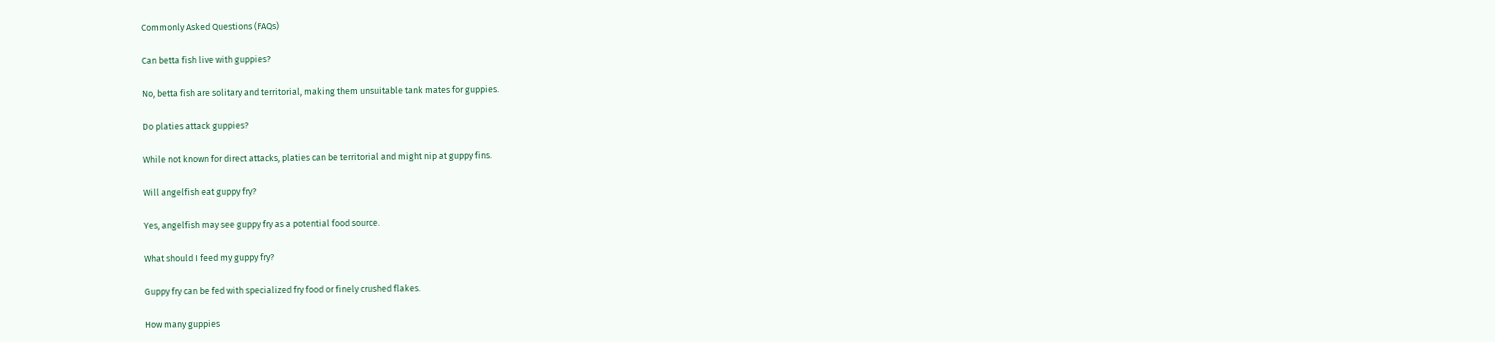Commonly Asked Questions (FAQs)

Can betta fish live with guppies?

No, betta fish are solitary and territorial, making them unsuitable tank mates for guppies.

Do platies attack guppies?

While not known for direct attacks, platies can be territorial and might nip at guppy fins.

Will angelfish eat guppy fry?

Yes, angelfish may see guppy fry as a potential food source.

What should I feed my guppy fry?

Guppy fry can be fed with specialized fry food or finely crushed flakes.

How many guppies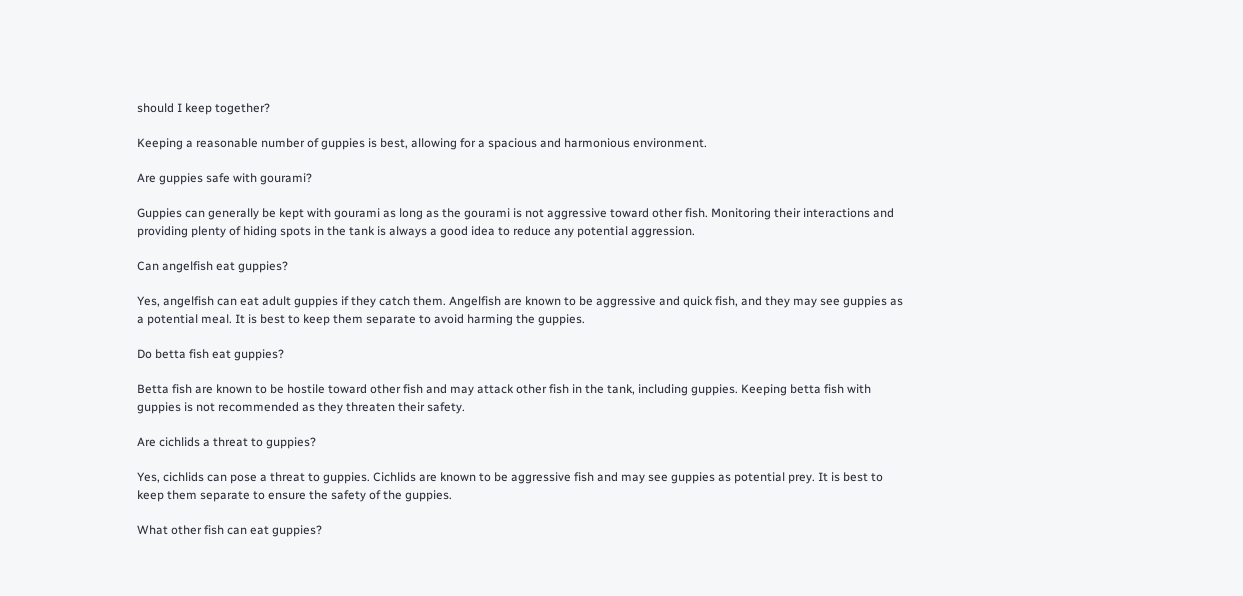should I keep together?

Keeping a reasonable number of guppies is best, allowing for a spacious and harmonious environment.

Are guppies safe with gourami?

Guppies can generally be kept with gourami as long as the gourami is not aggressive toward other fish. Monitoring their interactions and providing plenty of hiding spots in the tank is always a good idea to reduce any potential aggression.

Can angelfish eat guppies?

Yes, angelfish can eat adult guppies if they catch them. Angelfish are known to be aggressive and quick fish, and they may see guppies as a potential meal. It is best to keep them separate to avoid harming the guppies.

Do betta fish eat guppies?

Betta fish are known to be hostile toward other fish and may attack other fish in the tank, including guppies. Keeping betta fish with guppies is not recommended as they threaten their safety.

Are cichlids a threat to guppies?

Yes, cichlids can pose a threat to guppies. Cichlids are known to be aggressive fish and may see guppies as potential prey. It is best to keep them separate to ensure the safety of the guppies.

What other fish can eat guppies?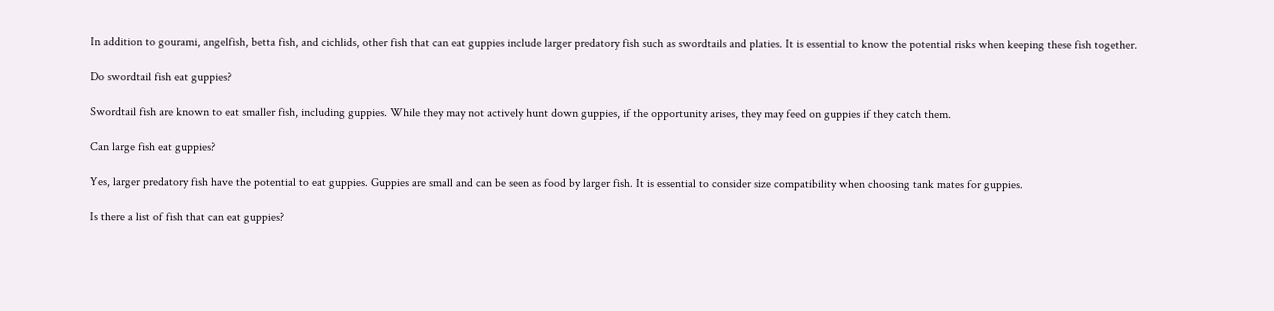In addition to gourami, angelfish, betta fish, and cichlids, other fish that can eat guppies include larger predatory fish such as swordtails and platies. It is essential to know the potential risks when keeping these fish together.

Do swordtail fish eat guppies?

Swordtail fish are known to eat smaller fish, including guppies. While they may not actively hunt down guppies, if the opportunity arises, they may feed on guppies if they catch them.

Can large fish eat guppies?

Yes, larger predatory fish have the potential to eat guppies. Guppies are small and can be seen as food by larger fish. It is essential to consider size compatibility when choosing tank mates for guppies.

Is there a list of fish that can eat guppies?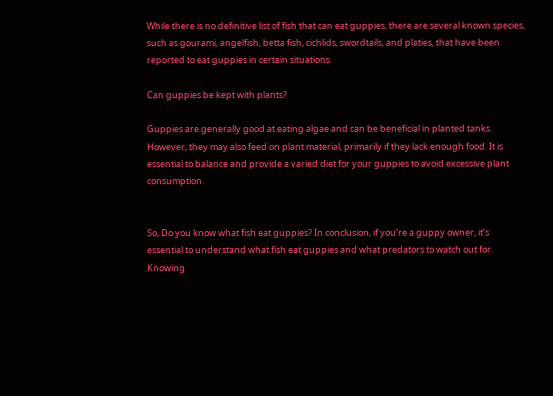While there is no definitive list of fish that can eat guppies, there are several known species, such as gourami, angelfish, betta fish, cichlids, swordtails, and platies, that have been reported to eat guppies in certain situations.

Can guppies be kept with plants?

Guppies are generally good at eating algae and can be beneficial in planted tanks. However, they may also feed on plant material, primarily if they lack enough food. It is essential to balance and provide a varied diet for your guppies to avoid excessive plant consumption.


So, Do you know what fish eat guppies? In conclusion, if you’re a guppy owner, it’s essential to understand what fish eat guppies and what predators to watch out for. Knowing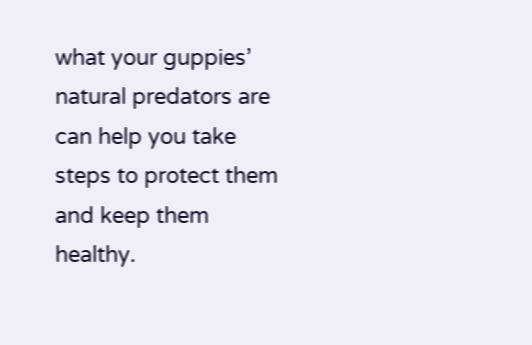what your guppies’ natural predators are can help you take steps to protect them and keep them healthy.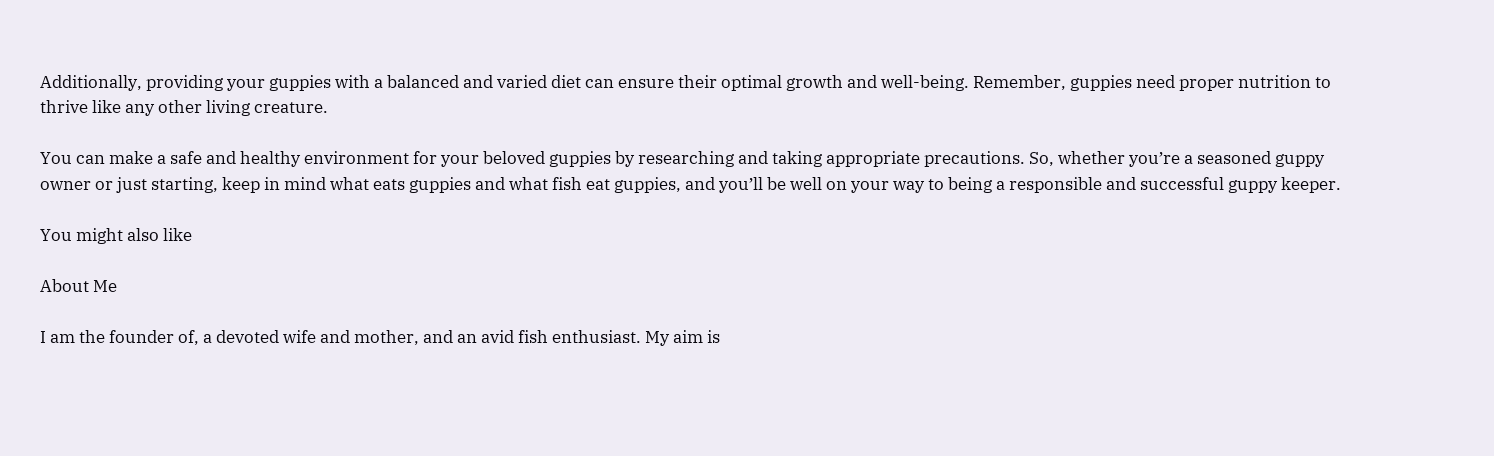Additionally, providing your guppies with a balanced and varied diet can ensure their optimal growth and well-being. Remember, guppies need proper nutrition to thrive like any other living creature.

You can make a safe and healthy environment for your beloved guppies by researching and taking appropriate precautions. So, whether you’re a seasoned guppy owner or just starting, keep in mind what eats guppies and what fish eat guppies, and you’ll be well on your way to being a responsible and successful guppy keeper.

You might also like

About Me

I am the founder of, a devoted wife and mother, and an avid fish enthusiast. My aim is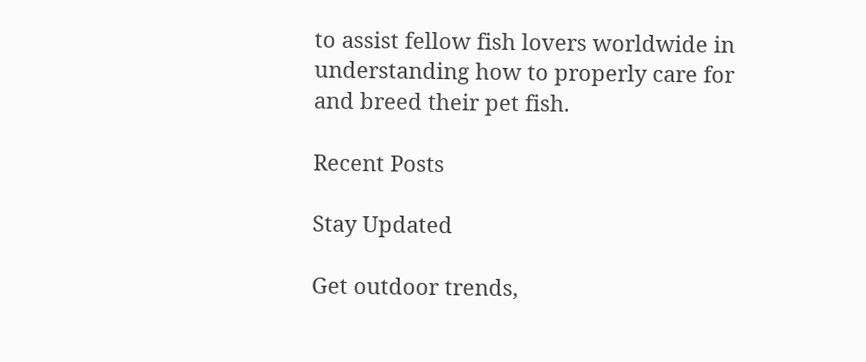to assist fellow fish lovers worldwide in understanding how to properly care for and breed their pet fish.

Recent Posts

Stay Updated

Get outdoor trends,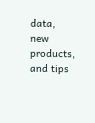data, new products, and tips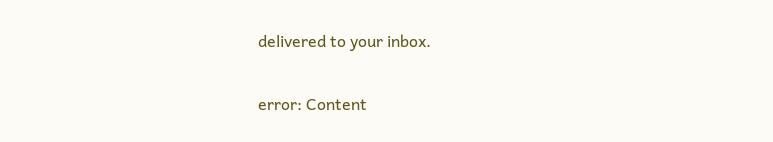delivered to your inbox.

error: Content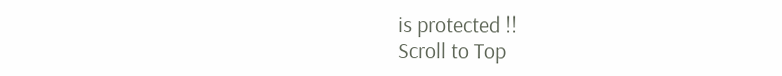is protected !!
Scroll to Top